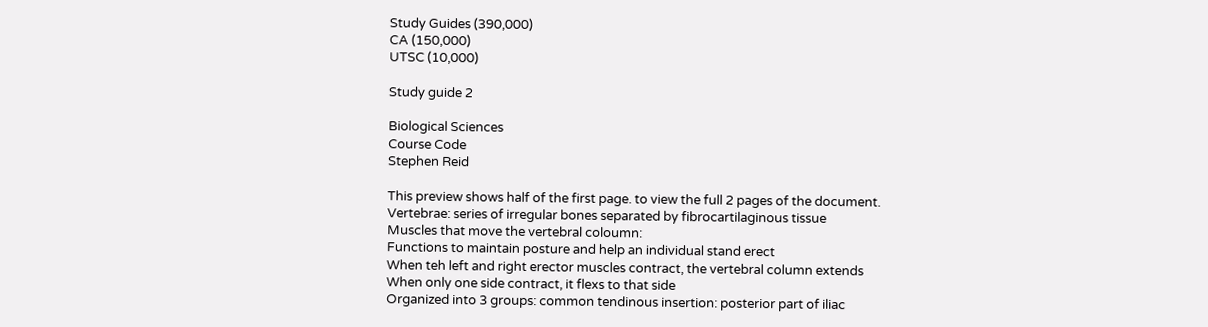Study Guides (390,000)
CA (150,000)
UTSC (10,000)

Study guide 2

Biological Sciences
Course Code
Stephen Reid

This preview shows half of the first page. to view the full 2 pages of the document.
Vertebrae: series of irregular bones separated by fibrocartilaginous tissue
Muscles that move the vertebral coloumn:
Functions to maintain posture and help an individual stand erect
When teh left and right erector muscles contract, the vertebral column extends
When only one side contract, it flexs to that side
Organized into 3 groups: common tendinous insertion: posterior part of iliac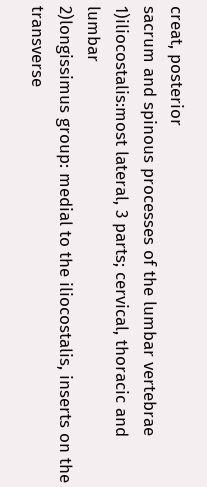creat, posterior
sacrum and spinous processes of the lumbar vertebrae
1)iliocostalis:most lateral, 3 parts; cervical, thoracic and lumbar
2)longissimus group: medial to the iliocostalis, inserts on the transverse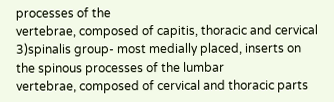processes of the
vertebrae, composed of capitis, thoracic and cervical
3)spinalis group- most medially placed, inserts on the spinous processes of the lumbar
vertebrae, composed of cervical and thoracic parts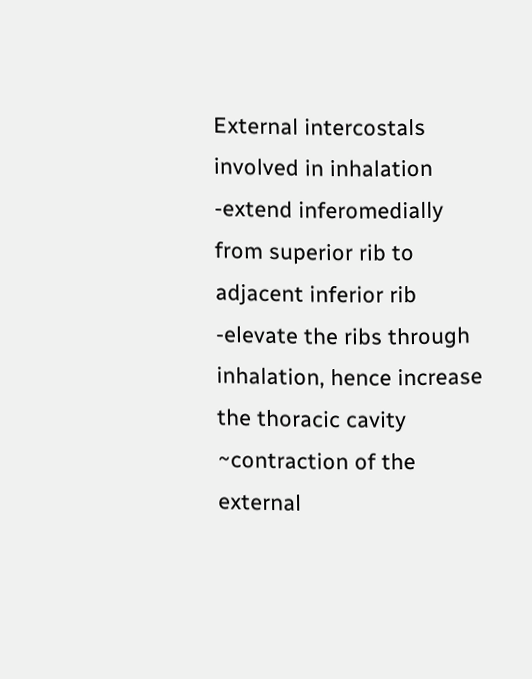External intercostals involved in inhalation
-extend inferomedially from superior rib to adjacent inferior rib
-elevate the ribs through inhalation, hence increase the thoracic cavity
~contraction of the external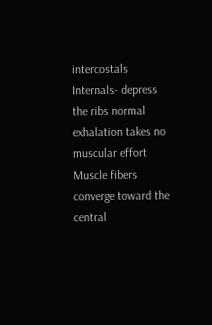intercostals
Internals- depress the ribs normal exhalation takes no muscular effort
Muscle fibers converge toward the central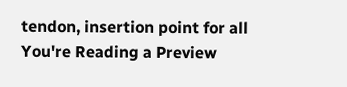tendon, insertion point for all
You're Reading a Preview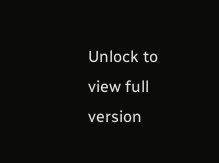Unlock to view full version